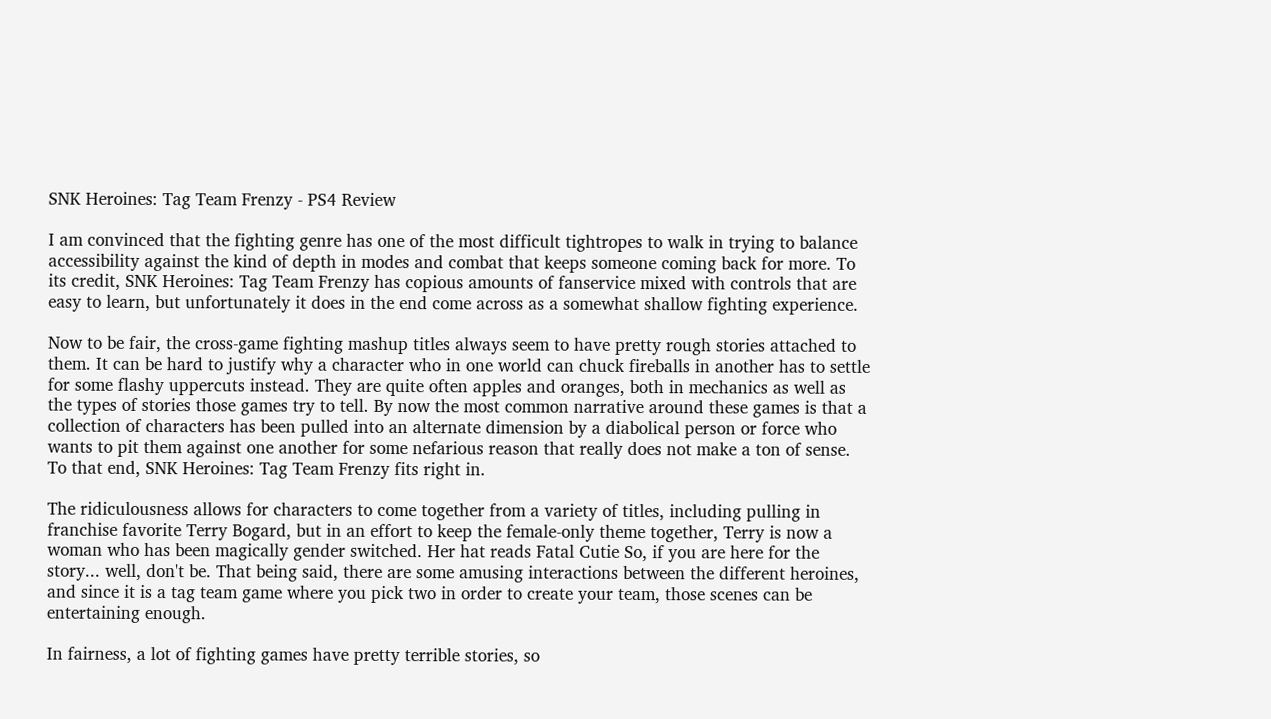SNK Heroines: Tag Team Frenzy - PS4 Review

I am convinced that the fighting genre has one of the most difficult tightropes to walk in trying to balance accessibility against the kind of depth in modes and combat that keeps someone coming back for more. To its credit, SNK Heroines: Tag Team Frenzy has copious amounts of fanservice mixed with controls that are easy to learn, but unfortunately it does in the end come across as a somewhat shallow fighting experience.

Now to be fair, the cross-game fighting mashup titles always seem to have pretty rough stories attached to them. It can be hard to justify why a character who in one world can chuck fireballs in another has to settle for some flashy uppercuts instead. They are quite often apples and oranges, both in mechanics as well as the types of stories those games try to tell. By now the most common narrative around these games is that a collection of characters has been pulled into an alternate dimension by a diabolical person or force who wants to pit them against one another for some nefarious reason that really does not make a ton of sense. To that end, SNK Heroines: Tag Team Frenzy fits right in.

The ridiculousness allows for characters to come together from a variety of titles, including pulling in franchise favorite Terry Bogard, but in an effort to keep the female-only theme together, Terry is now a woman who has been magically gender switched. Her hat reads Fatal Cutie So, if you are here for the story... well, don't be. That being said, there are some amusing interactions between the different heroines, and since it is a tag team game where you pick two in order to create your team, those scenes can be entertaining enough.

In fairness, a lot of fighting games have pretty terrible stories, so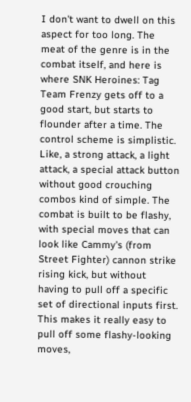I don't want to dwell on this aspect for too long. The meat of the genre is in the combat itself, and here is where SNK Heroines: Tag Team Frenzy gets off to a good start, but starts to flounder after a time. The control scheme is simplistic. Like, a strong attack, a light attack, a special attack button without good crouching combos kind of simple. The combat is built to be flashy, with special moves that can look like Cammy's (from Street Fighter) cannon strike rising kick, but without having to pull off a specific set of directional inputs first. This makes it really easy to pull off some flashy-looking moves,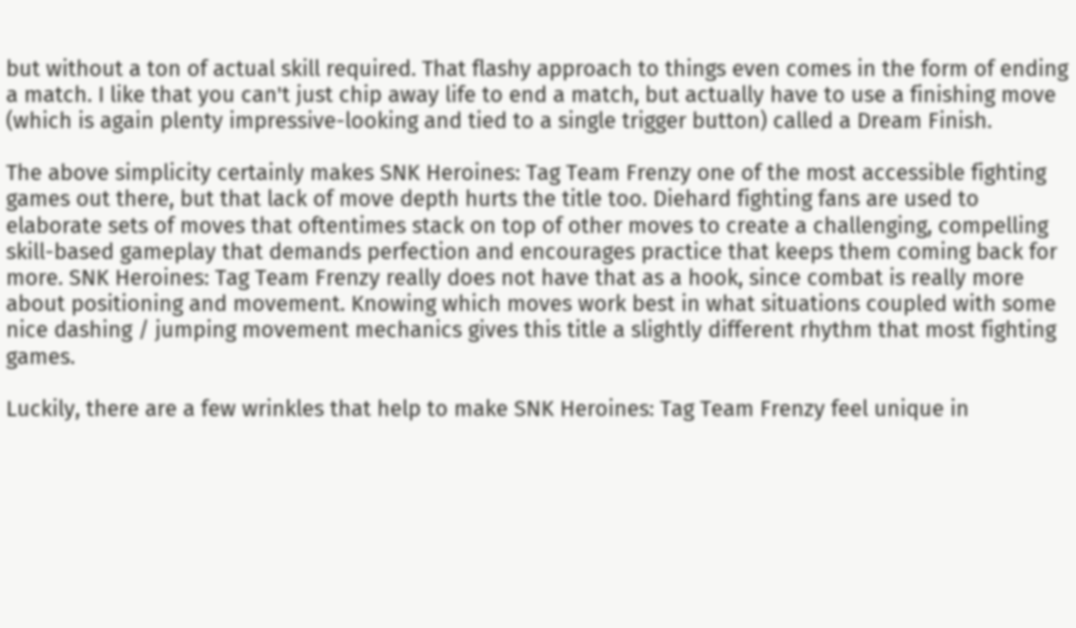but without a ton of actual skill required. That flashy approach to things even comes in the form of ending a match. I like that you can't just chip away life to end a match, but actually have to use a finishing move (which is again plenty impressive-looking and tied to a single trigger button) called a Dream Finish.

The above simplicity certainly makes SNK Heroines: Tag Team Frenzy one of the most accessible fighting games out there, but that lack of move depth hurts the title too. Diehard fighting fans are used to elaborate sets of moves that oftentimes stack on top of other moves to create a challenging, compelling skill-based gameplay that demands perfection and encourages practice that keeps them coming back for more. SNK Heroines: Tag Team Frenzy really does not have that as a hook, since combat is really more about positioning and movement. Knowing which moves work best in what situations coupled with some nice dashing / jumping movement mechanics gives this title a slightly different rhythm that most fighting games.

Luckily, there are a few wrinkles that help to make SNK Heroines: Tag Team Frenzy feel unique in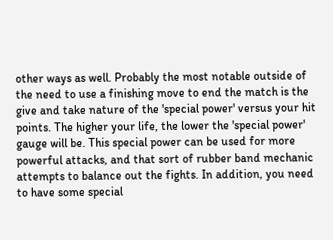other ways as well. Probably the most notable outside of the need to use a finishing move to end the match is the give and take nature of the 'special power' versus your hit points. The higher your life, the lower the 'special power' gauge will be. This special power can be used for more powerful attacks, and that sort of rubber band mechanic attempts to balance out the fights. In addition, you need to have some special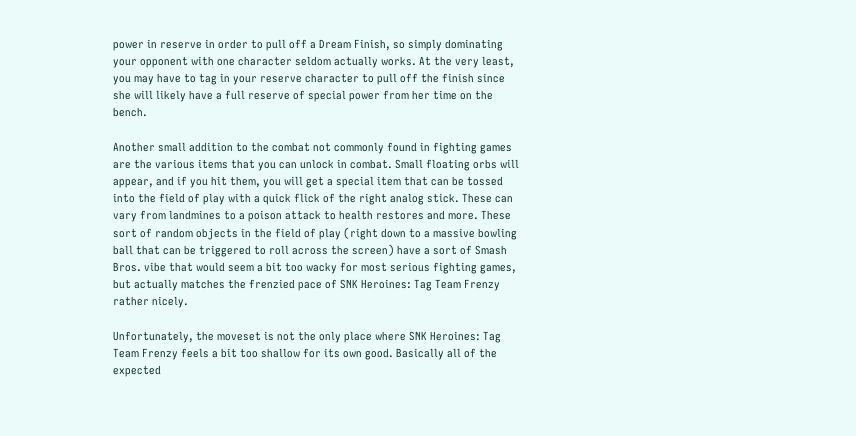power in reserve in order to pull off a Dream Finish, so simply dominating your opponent with one character seldom actually works. At the very least, you may have to tag in your reserve character to pull off the finish since she will likely have a full reserve of special power from her time on the bench.

Another small addition to the combat not commonly found in fighting games are the various items that you can unlock in combat. Small floating orbs will appear, and if you hit them, you will get a special item that can be tossed into the field of play with a quick flick of the right analog stick. These can vary from landmines to a poison attack to health restores and more. These sort of random objects in the field of play (right down to a massive bowling ball that can be triggered to roll across the screen) have a sort of Smash Bros. vibe that would seem a bit too wacky for most serious fighting games, but actually matches the frenzied pace of SNK Heroines: Tag Team Frenzy rather nicely.

Unfortunately, the moveset is not the only place where SNK Heroines: Tag Team Frenzy feels a bit too shallow for its own good. Basically all of the expected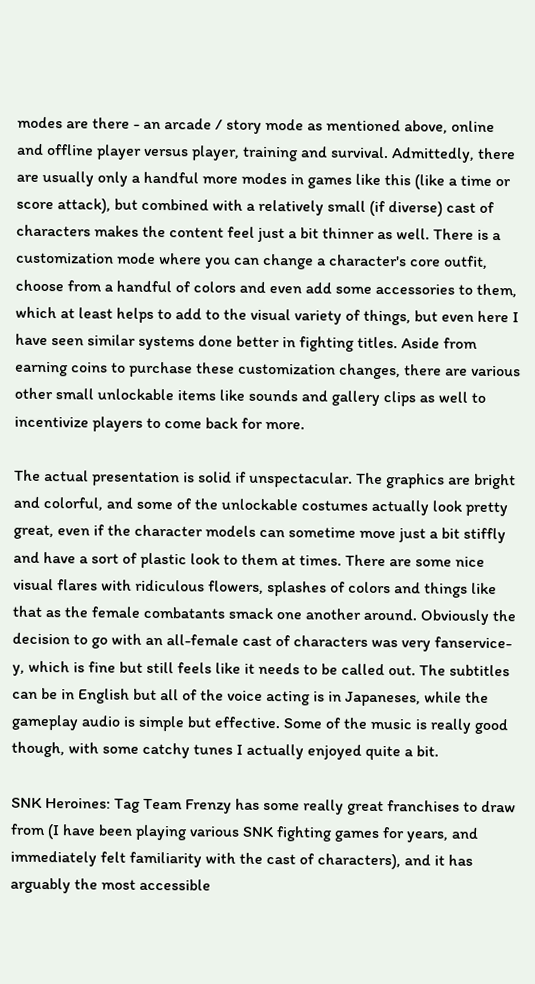modes are there - an arcade / story mode as mentioned above, online and offline player versus player, training and survival. Admittedly, there are usually only a handful more modes in games like this (like a time or score attack), but combined with a relatively small (if diverse) cast of characters makes the content feel just a bit thinner as well. There is a customization mode where you can change a character's core outfit, choose from a handful of colors and even add some accessories to them, which at least helps to add to the visual variety of things, but even here I have seen similar systems done better in fighting titles. Aside from earning coins to purchase these customization changes, there are various other small unlockable items like sounds and gallery clips as well to incentivize players to come back for more.

The actual presentation is solid if unspectacular. The graphics are bright and colorful, and some of the unlockable costumes actually look pretty great, even if the character models can sometime move just a bit stiffly and have a sort of plastic look to them at times. There are some nice visual flares with ridiculous flowers, splashes of colors and things like that as the female combatants smack one another around. Obviously the decision to go with an all-female cast of characters was very fanservice-y, which is fine but still feels like it needs to be called out. The subtitles can be in English but all of the voice acting is in Japaneses, while the gameplay audio is simple but effective. Some of the music is really good though, with some catchy tunes I actually enjoyed quite a bit.

SNK Heroines: Tag Team Frenzy has some really great franchises to draw from (I have been playing various SNK fighting games for years, and immediately felt familiarity with the cast of characters), and it has arguably the most accessible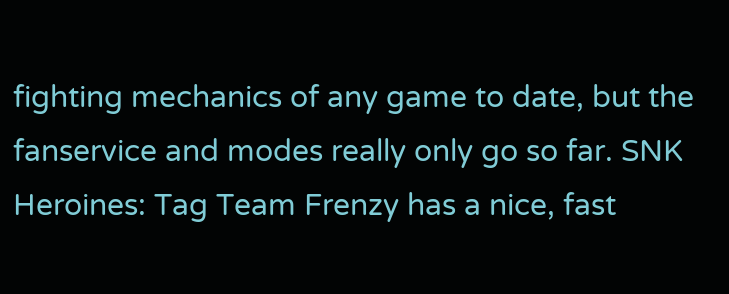fighting mechanics of any game to date, but the fanservice and modes really only go so far. SNK Heroines: Tag Team Frenzy has a nice, fast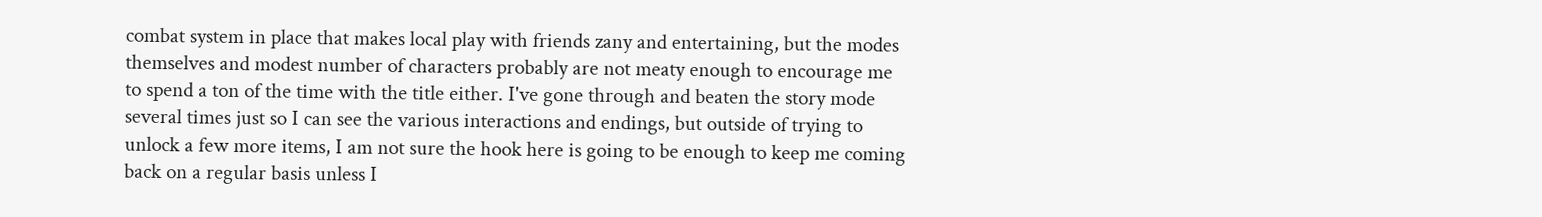combat system in place that makes local play with friends zany and entertaining, but the modes themselves and modest number of characters probably are not meaty enough to encourage me to spend a ton of the time with the title either. I've gone through and beaten the story mode several times just so I can see the various interactions and endings, but outside of trying to unlock a few more items, I am not sure the hook here is going to be enough to keep me coming back on a regular basis unless I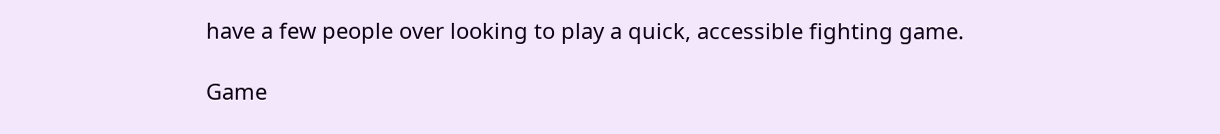have a few people over looking to play a quick, accessible fighting game.

Game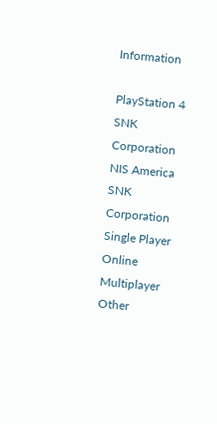Information

PlayStation 4
SNK Corporation
NIS America
SNK Corporation
Single Player
Online Multiplayer
Other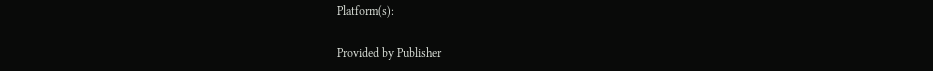Platform(s):

Provided by Publisher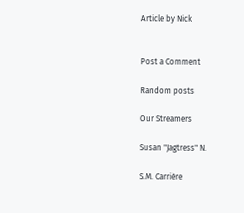Article by Nick


Post a Comment

Random posts

Our Streamers

Susan "Jagtress" N.

S.M. Carrière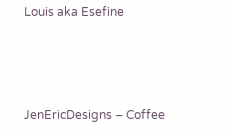Louis aka Esefine



JenEricDesigns – Coffee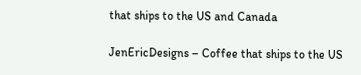that ships to the US and Canada

JenEricDesigns – Coffee that ships to the US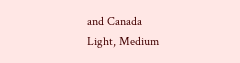and Canada
Light, Medium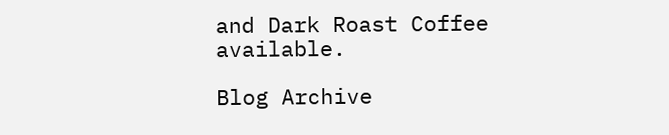and Dark Roast Coffee available.

Blog Archive